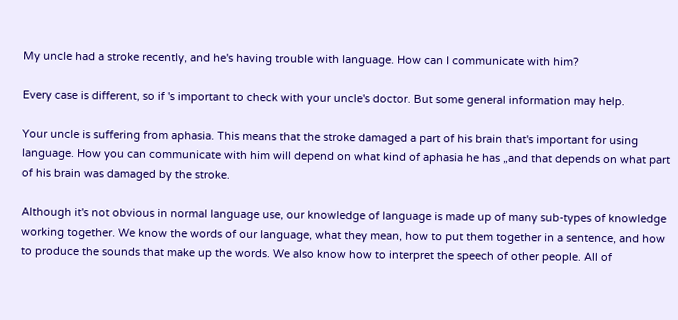My uncle had a stroke recently, and he's having trouble with language. How can I communicate with him?

Every case is different, so if 's important to check with your uncle's doctor. But some general information may help.

Your uncle is suffering from aphasia. This means that the stroke damaged a part of his brain that's important for using language. How you can communicate with him will depend on what kind of aphasia he has „and that depends on what part of his brain was damaged by the stroke.

Although it's not obvious in normal language use, our knowledge of language is made up of many sub-types of knowledge working together. We know the words of our language, what they mean, how to put them together in a sentence, and how to produce the sounds that make up the words. We also know how to interpret the speech of other people. All of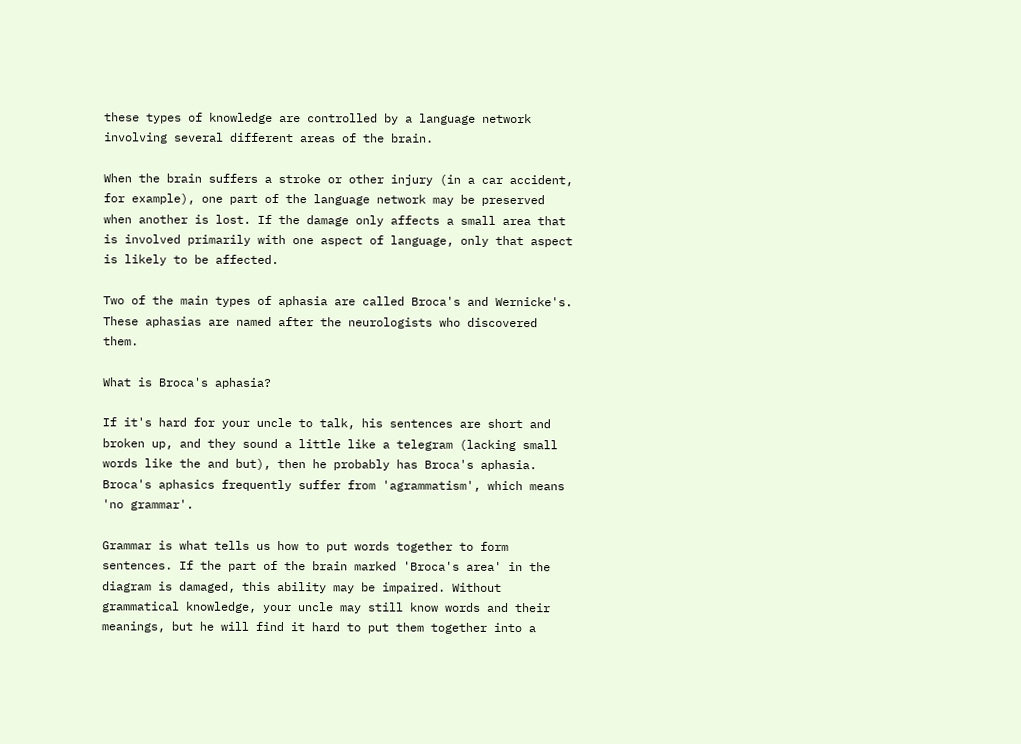these types of knowledge are controlled by a language network involving several different areas of the brain.

When the brain suffers a stroke or other injury (in a car accident, for example), one part of the language network may be preserved when another is lost. If the damage only affects a small area that is involved primarily with one aspect of language, only that aspect is likely to be affected.

Two of the main types of aphasia are called Broca's and Wernicke's. These aphasias are named after the neurologists who discovered them.

What is Broca's aphasia?

If it's hard for your uncle to talk, his sentences are short and broken up, and they sound a little like a telegram (lacking small words like the and but), then he probably has Broca's aphasia. Broca's aphasics frequently suffer from 'agrammatism', which means 'no grammar'.

Grammar is what tells us how to put words together to form sentences. If the part of the brain marked 'Broca's area' in the diagram is damaged, this ability may be impaired. Without grammatical knowledge, your uncle may still know words and their meanings, but he will find it hard to put them together into a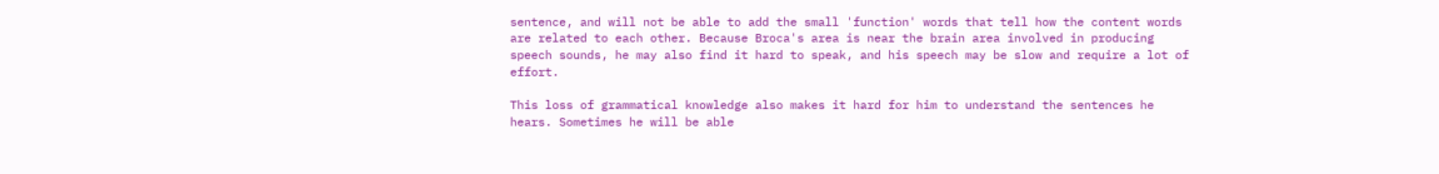sentence, and will not be able to add the small 'function' words that tell how the content words are related to each other. Because Broca's area is near the brain area involved in producing speech sounds, he may also find it hard to speak, and his speech may be slow and require a lot of effort.

This loss of grammatical knowledge also makes it hard for him to understand the sentences he hears. Sometimes he will be able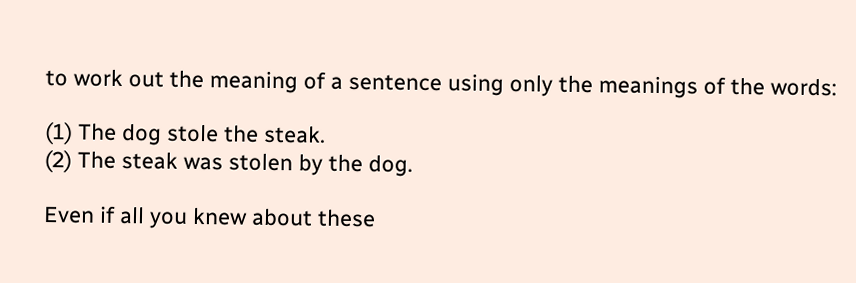to work out the meaning of a sentence using only the meanings of the words:

(1) The dog stole the steak.
(2) The steak was stolen by the dog.

Even if all you knew about these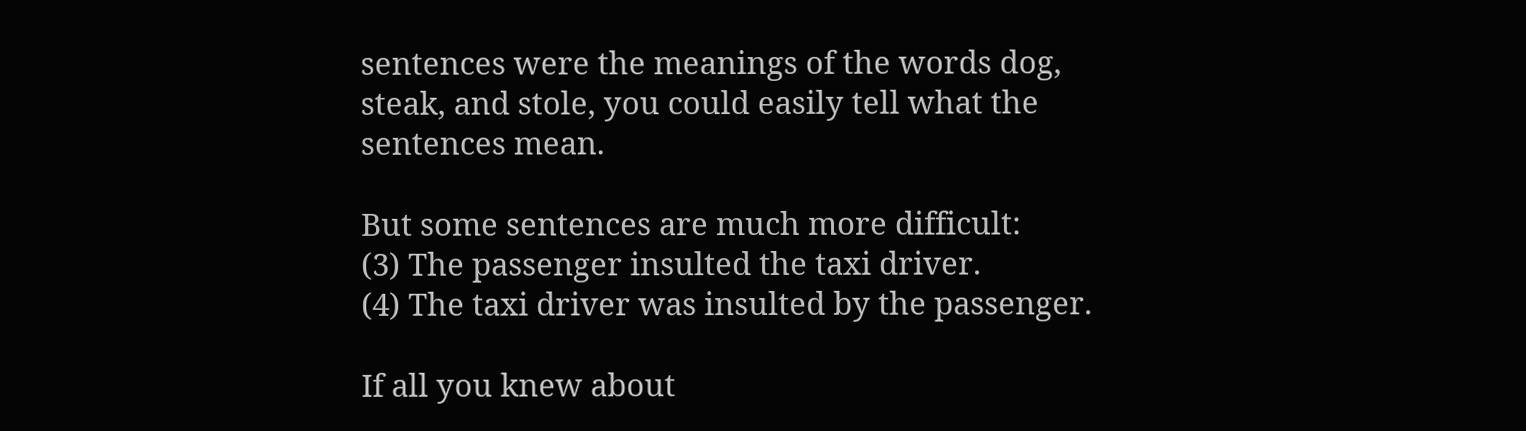sentences were the meanings of the words dog, steak, and stole, you could easily tell what the sentences mean.

But some sentences are much more difficult:
(3) The passenger insulted the taxi driver.
(4) The taxi driver was insulted by the passenger.

If all you knew about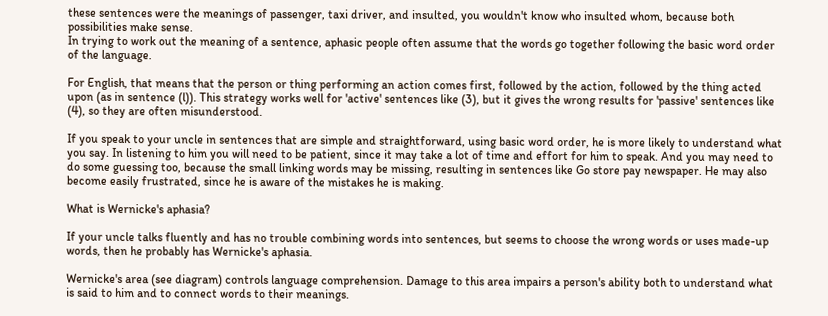these sentences were the meanings of passenger, taxi driver, and insulted, you wouldn't know who insulted whom, because both possibilities make sense.
In trying to work out the meaning of a sentence, aphasic people often assume that the words go together following the basic word order of the language.

For English, that means that the person or thing performing an action comes first, followed by the action, followed by the thing acted upon (as in sentence (l)). This strategy works well for 'active' sentences like (3), but it gives the wrong results for 'passive' sentences like (4), so they are often misunderstood.

If you speak to your uncle in sentences that are simple and straightforward, using basic word order, he is more likely to understand what you say. In listening to him you will need to be patient, since it may take a lot of time and effort for him to speak. And you may need to do some guessing too, because the small linking words may be missing, resulting in sentences like Go store pay newspaper. He may also become easily frustrated, since he is aware of the mistakes he is making.

What is Wernicke's aphasia?

If your uncle talks fluently and has no trouble combining words into sentences, but seems to choose the wrong words or uses made-up words, then he probably has Wernicke's aphasia.

Wernicke's area (see diagram) controls language comprehension. Damage to this area impairs a person's ability both to understand what is said to him and to connect words to their meanings.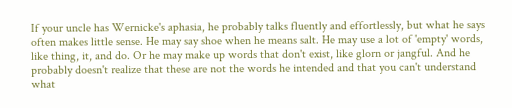If your uncle has Wernicke's aphasia, he probably talks fluently and effortlessly, but what he says often makes little sense. He may say shoe when he means salt. He may use a lot of 'empty' words, like thing, it, and do. Or he may make up words that don't exist, like glorn or jangful. And he probably doesn't realize that these are not the words he intended and that you can't understand what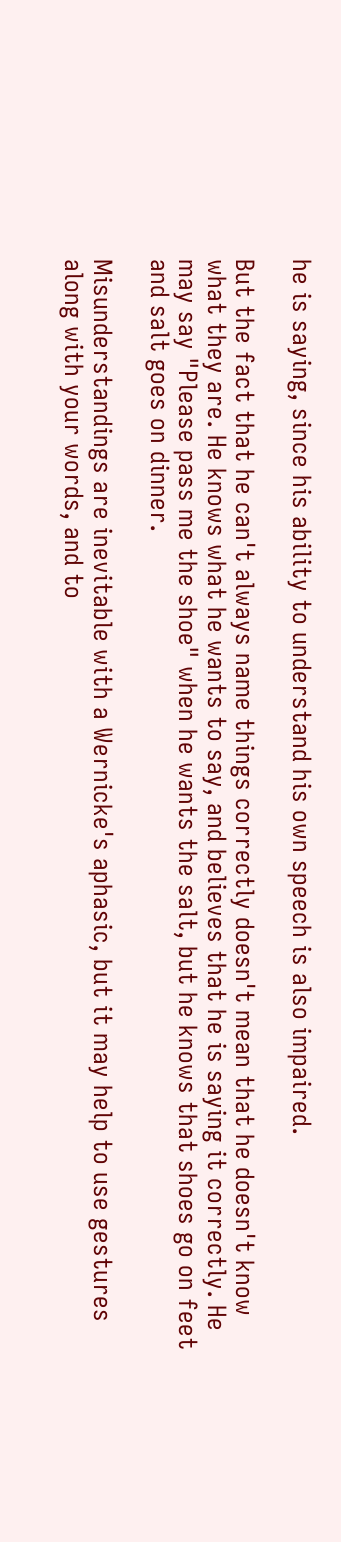he is saying, since his ability to understand his own speech is also impaired.

But the fact that he can't always name things correctly doesn't mean that he doesn't know what they are. He knows what he wants to say, and believes that he is saying it correctly. He may say "Please pass me the shoe" when he wants the salt, but he knows that shoes go on feet and salt goes on dinner.

Misunderstandings are inevitable with a Wernicke's aphasic, but it may help to use gestures along with your words, and to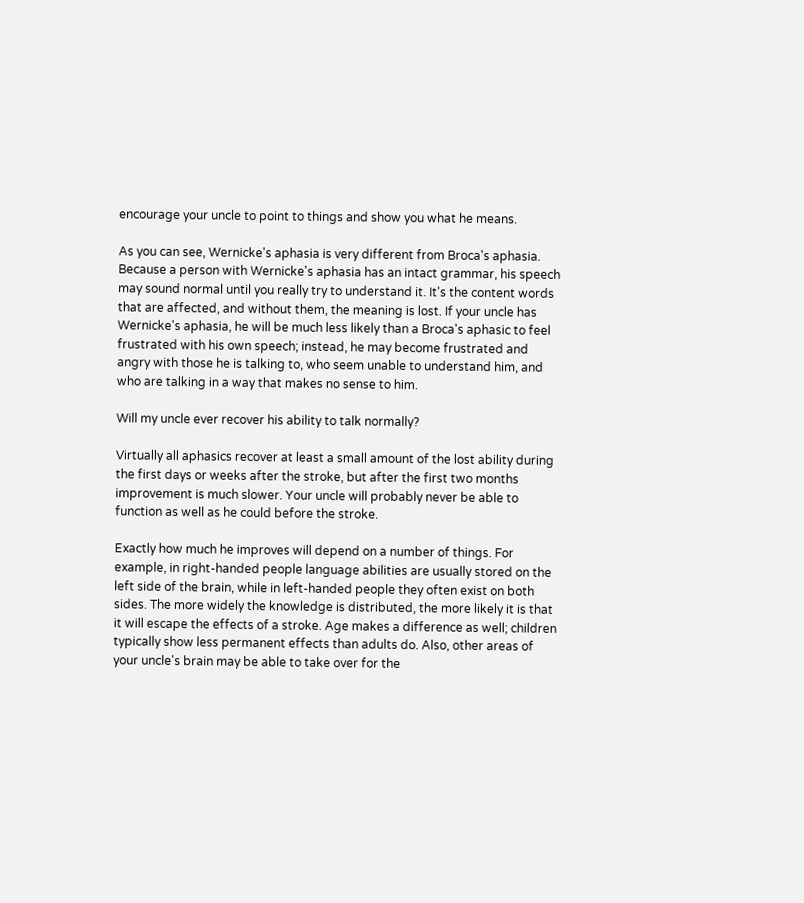encourage your uncle to point to things and show you what he means.

As you can see, Wernicke's aphasia is very different from Broca's aphasia. Because a person with Wernicke's aphasia has an intact grammar, his speech may sound normal until you really try to understand it. It's the content words that are affected, and without them, the meaning is lost. If your uncle has Wernicke's aphasia, he will be much less likely than a Broca's aphasic to feel frustrated with his own speech; instead, he may become frustrated and angry with those he is talking to, who seem unable to understand him, and who are talking in a way that makes no sense to him.

Will my uncle ever recover his ability to talk normally?

Virtually all aphasics recover at least a small amount of the lost ability during the first days or weeks after the stroke, but after the first two months improvement is much slower. Your uncle will probably never be able to function as well as he could before the stroke.

Exactly how much he improves will depend on a number of things. For example, in right-handed people language abilities are usually stored on the left side of the brain, while in left-handed people they often exist on both sides. The more widely the knowledge is distributed, the more likely it is that it will escape the effects of a stroke. Age makes a difference as well; children typically show less permanent effects than adults do. Also, other areas of your uncle's brain may be able to take over for the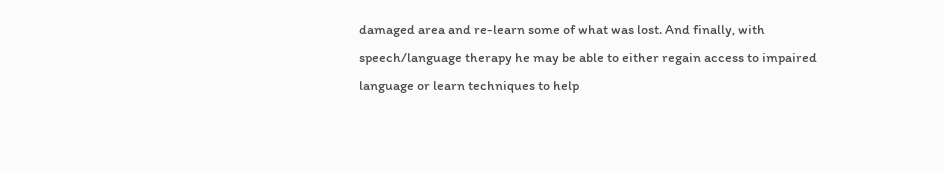damaged area and re-learn some of what was lost. And finally, with speech/language therapy he may be able to either regain access to impaired language or learn techniques to help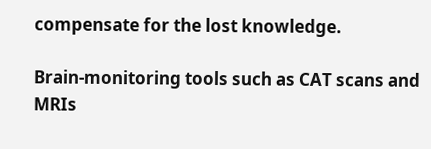compensate for the lost knowledge.

Brain-monitoring tools such as CAT scans and MRIs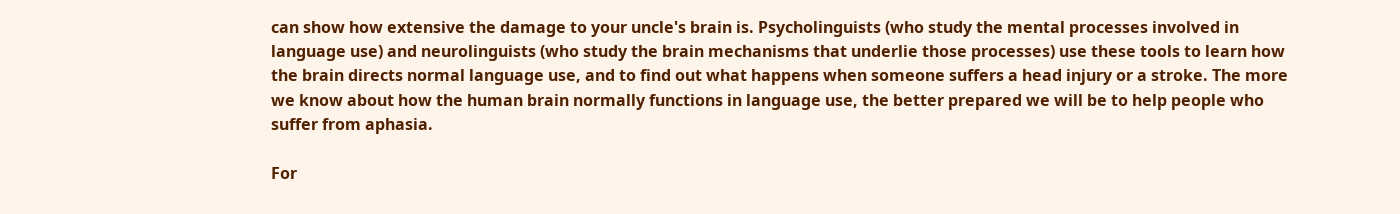can show how extensive the damage to your uncle's brain is. Psycholinguists (who study the mental processes involved in language use) and neurolinguists (who study the brain mechanisms that underlie those processes) use these tools to learn how the brain directs normal language use, and to find out what happens when someone suffers a head injury or a stroke. The more we know about how the human brain normally functions in language use, the better prepared we will be to help people who suffer from aphasia.

For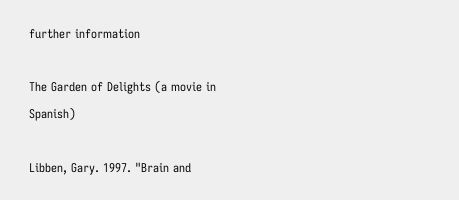further information

The Garden of Delights (a movie in Spanish)

Libben, Gary. 1997. "Brain and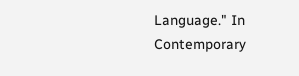Language." In Contemporary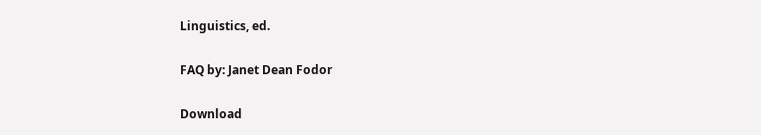Linguistics, ed.

FAQ by: Janet Dean Fodor

Download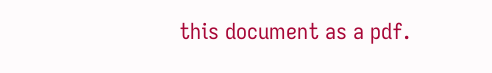this document as a pdf.